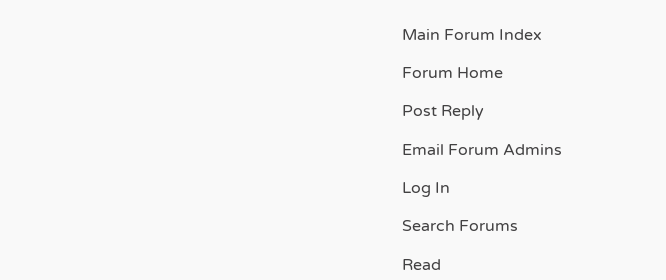Main Forum Index

Forum Home

Post Reply

Email Forum Admins

Log In

Search Forums

Read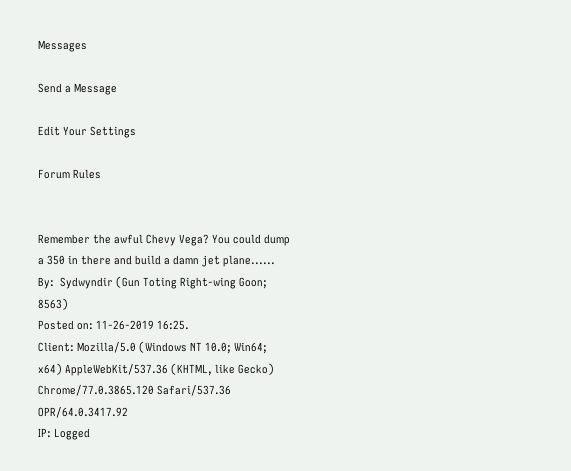Messages

Send a Message

Edit Your Settings

Forum Rules


Remember the awful Chevy Vega? You could dump a 350 in there and build a damn jet plane......
By:  Sydwyndir (Gun Toting Right-wing Goon; 8563)
Posted on: 11-26-2019 16:25.
Client: Mozilla/5.0 (Windows NT 10.0; Win64; x64) AppleWebKit/537.36 (KHTML, like Gecko) Chrome/77.0.3865.120 Safari/537.36 OPR/64.0.3417.92
IP: Logged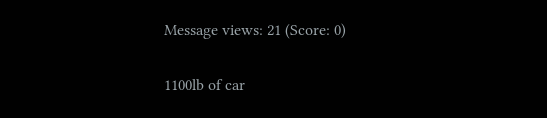Message views: 21 (Score: 0)

1100lb of car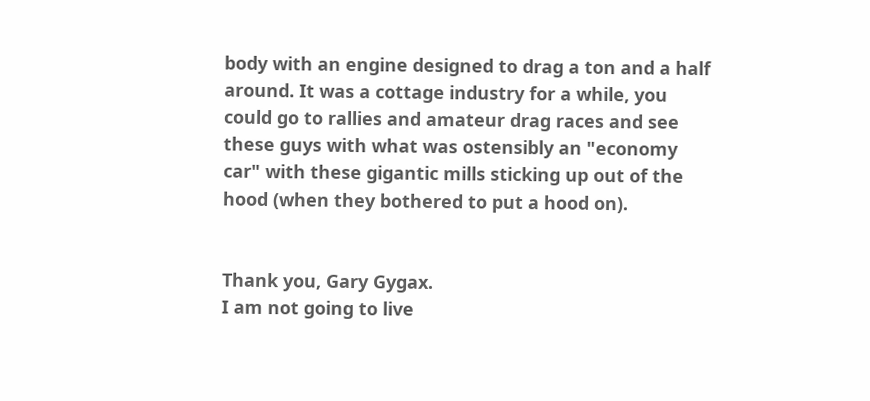body with an engine designed to drag a ton and a half around. It was a cottage industry for a while, you could go to rallies and amateur drag races and see these guys with what was ostensibly an "economy car" with these gigantic mills sticking up out of the hood (when they bothered to put a hood on).


Thank you, Gary Gygax.
I am not going to live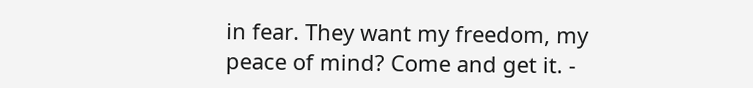in fear. They want my freedom, my peace of mind? Come and get it. -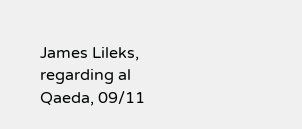James Lileks, regarding al Qaeda, 09/11